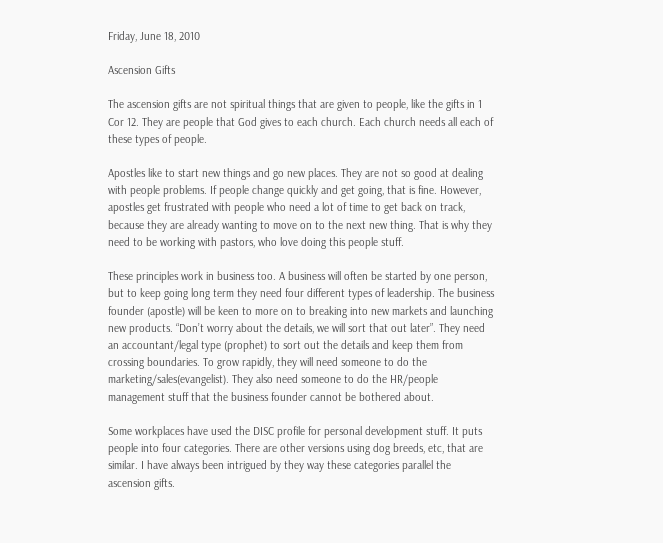Friday, June 18, 2010

Ascension Gifts

The ascension gifts are not spiritual things that are given to people, like the gifts in 1 Cor 12. They are people that God gives to each church. Each church needs all each of these types of people.

Apostles like to start new things and go new places. They are not so good at dealing with people problems. If people change quickly and get going, that is fine. However, apostles get frustrated with people who need a lot of time to get back on track, because they are already wanting to move on to the next new thing. That is why they need to be working with pastors, who love doing this people stuff.

These principles work in business too. A business will often be started by one person, but to keep going long term they need four different types of leadership. The business founder (apostle) will be keen to more on to breaking into new markets and launching new products. “Don’t worry about the details, we will sort that out later”. They need an accountant/legal type (prophet) to sort out the details and keep them from crossing boundaries. To grow rapidly, they will need someone to do the marketing/sales(evangelist). They also need someone to do the HR/people management stuff that the business founder cannot be bothered about.

Some workplaces have used the DISC profile for personal development stuff. It puts people into four categories. There are other versions using dog breeds, etc, that are similar. I have always been intrigued by they way these categories parallel the ascension gifts.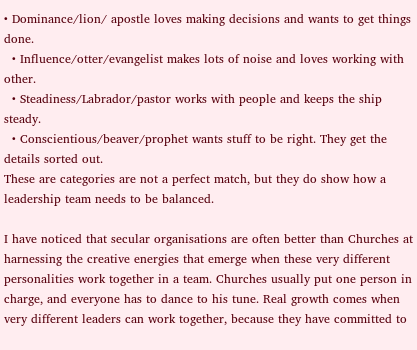• Dominance/lion/ apostle loves making decisions and wants to get things done.
  • Influence/otter/evangelist makes lots of noise and loves working with other.
  • Steadiness/Labrador/pastor works with people and keeps the ship steady.
  • Conscientious/beaver/prophet wants stuff to be right. They get the details sorted out.
These are categories are not a perfect match, but they do show how a leadership team needs to be balanced.

I have noticed that secular organisations are often better than Churches at harnessing the creative energies that emerge when these very different personalities work together in a team. Churches usually put one person in charge, and everyone has to dance to his tune. Real growth comes when very different leaders can work together, because they have committed to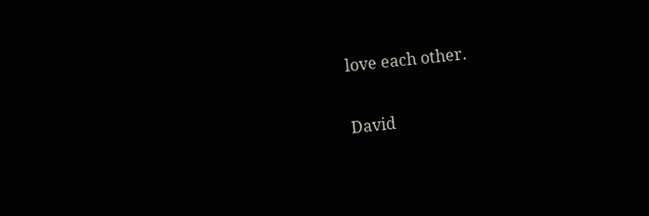love each other.


David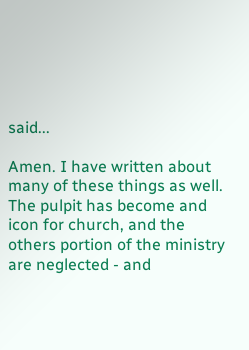said...

Amen. I have written about many of these things as well. The pulpit has become and icon for church, and the others portion of the ministry are neglected - and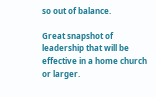so out of balance.

Great snapshot of leadership that will be effective in a home church or larger.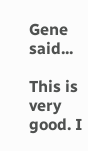Gene said...

This is very good. I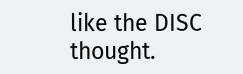like the DISC thought.